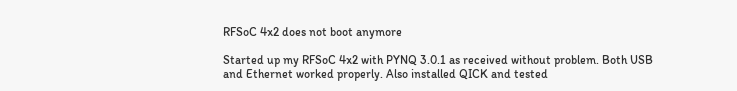RFSoC 4x2 does not boot anymore

Started up my RFSoC 4x2 with PYNQ 3.0.1 as received without problem. Both USB and Ethernet worked properly. Also installed QICK and tested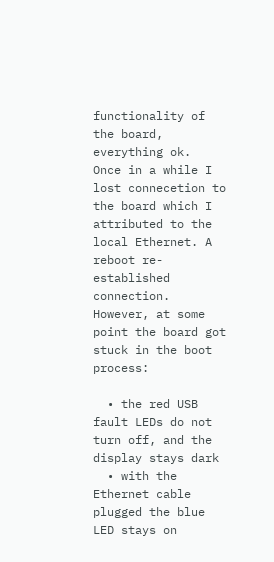functionality of the board, everything ok.
Once in a while I lost connecetion to the board which I attributed to the local Ethernet. A reboot re-established connection. However, at some point the board got stuck in the boot process:

  • the red USB fault LEDs do not turn off, and the display stays dark
  • with the Ethernet cable plugged the blue LED stays on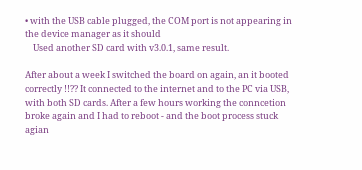• with the USB cable plugged, the COM port is not appearing in the device manager as it should
    Used another SD card with v3.0.1, same result.

After about a week I switched the board on again, an it booted correctly !!?? It connected to the internet and to the PC via USB, with both SD cards. After a few hours working the conncetion broke again and I had to reboot - and the boot process stuck agian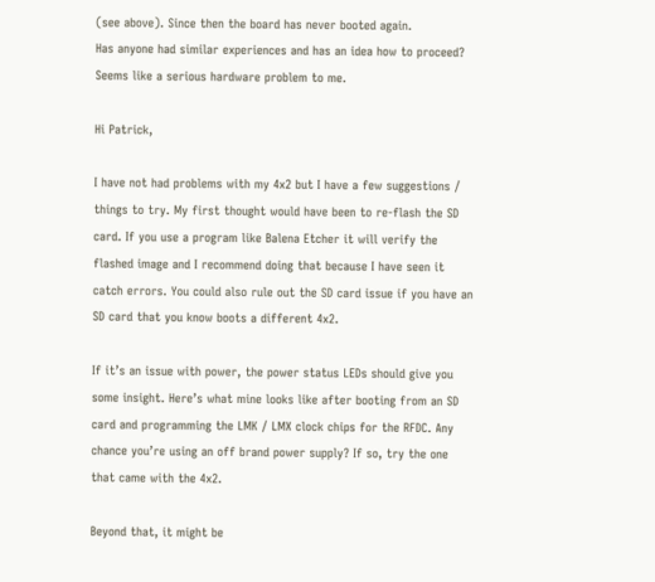(see above). Since then the board has never booted again.
Has anyone had similar experiences and has an idea how to proceed?
Seems like a serious hardware problem to me.

Hi Patrick,

I have not had problems with my 4x2 but I have a few suggestions / things to try. My first thought would have been to re-flash the SD card. If you use a program like Balena Etcher it will verify the flashed image and I recommend doing that because I have seen it catch errors. You could also rule out the SD card issue if you have an SD card that you know boots a different 4x2.

If it’s an issue with power, the power status LEDs should give you some insight. Here’s what mine looks like after booting from an SD card and programming the LMK / LMX clock chips for the RFDC. Any chance you’re using an off brand power supply? If so, try the one that came with the 4x2.

Beyond that, it might be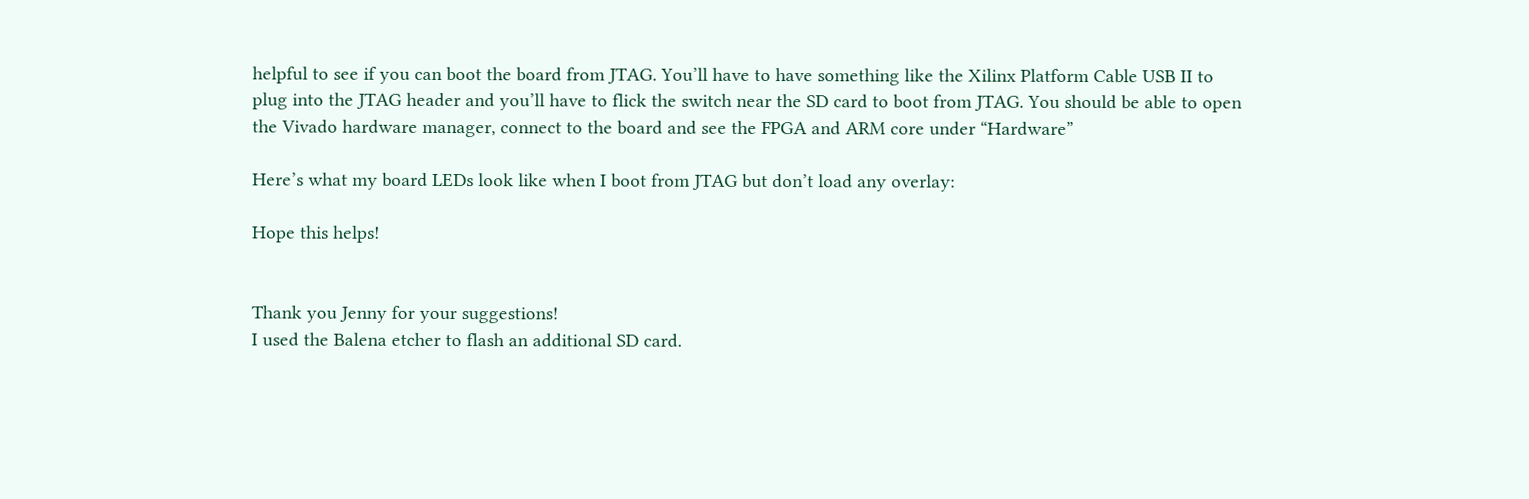helpful to see if you can boot the board from JTAG. You’ll have to have something like the Xilinx Platform Cable USB II to plug into the JTAG header and you’ll have to flick the switch near the SD card to boot from JTAG. You should be able to open the Vivado hardware manager, connect to the board and see the FPGA and ARM core under “Hardware”

Here’s what my board LEDs look like when I boot from JTAG but don’t load any overlay:

Hope this helps!


Thank you Jenny for your suggestions!
I used the Balena etcher to flash an additional SD card.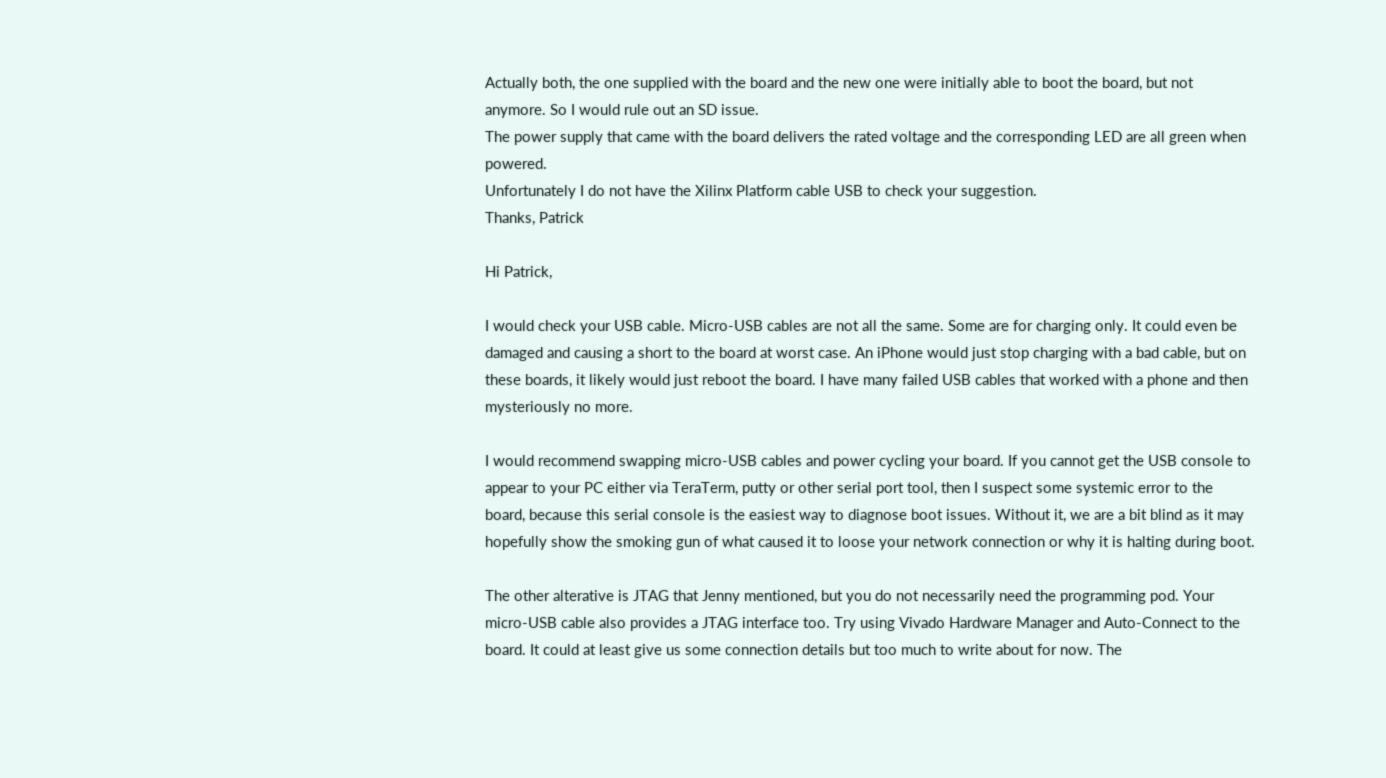Actually both, the one supplied with the board and the new one were initially able to boot the board, but not anymore. So I would rule out an SD issue.
The power supply that came with the board delivers the rated voltage and the corresponding LED are all green when powered.
Unfortunately I do not have the Xilinx Platform cable USB to check your suggestion.
Thanks, Patrick

Hi Patrick,

I would check your USB cable. Micro-USB cables are not all the same. Some are for charging only. It could even be damaged and causing a short to the board at worst case. An iPhone would just stop charging with a bad cable, but on these boards, it likely would just reboot the board. I have many failed USB cables that worked with a phone and then mysteriously no more.

I would recommend swapping micro-USB cables and power cycling your board. If you cannot get the USB console to appear to your PC either via TeraTerm, putty or other serial port tool, then I suspect some systemic error to the board, because this serial console is the easiest way to diagnose boot issues. Without it, we are a bit blind as it may hopefully show the smoking gun of what caused it to loose your network connection or why it is halting during boot.

The other alterative is JTAG that Jenny mentioned, but you do not necessarily need the programming pod. Your micro-USB cable also provides a JTAG interface too. Try using Vivado Hardware Manager and Auto-Connect to the board. It could at least give us some connection details but too much to write about for now. The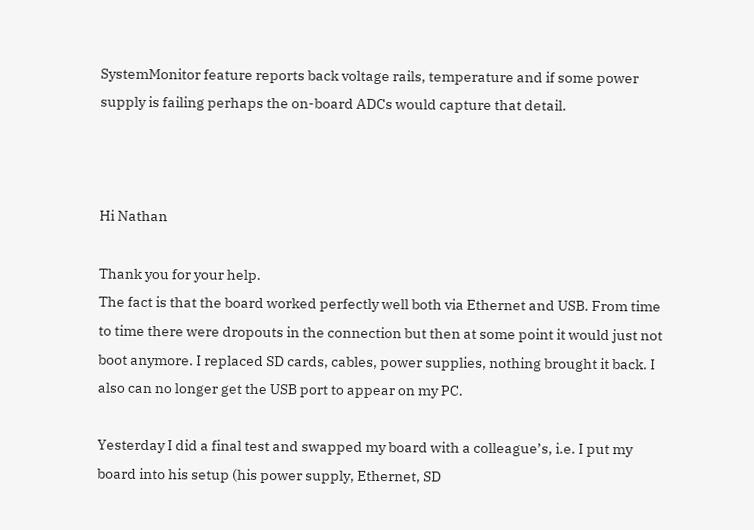SystemMonitor feature reports back voltage rails, temperature and if some power supply is failing perhaps the on-board ADCs would capture that detail.



Hi Nathan

Thank you for your help.
The fact is that the board worked perfectly well both via Ethernet and USB. From time to time there were dropouts in the connection but then at some point it would just not boot anymore. I replaced SD cards, cables, power supplies, nothing brought it back. I also can no longer get the USB port to appear on my PC.

Yesterday I did a final test and swapped my board with a colleague’s, i.e. I put my board into his setup (his power supply, Ethernet, SD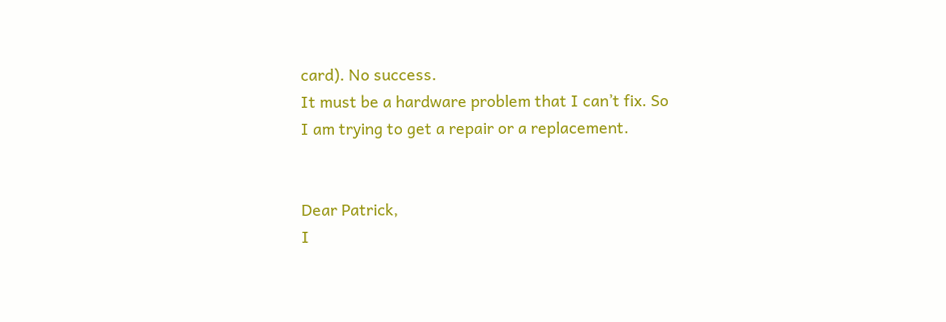card). No success.
It must be a hardware problem that I can’t fix. So I am trying to get a repair or a replacement.


Dear Patrick,
I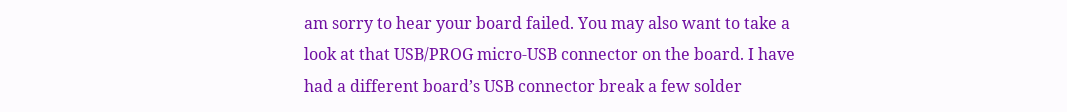am sorry to hear your board failed. You may also want to take a look at that USB/PROG micro-USB connector on the board. I have had a different board’s USB connector break a few solder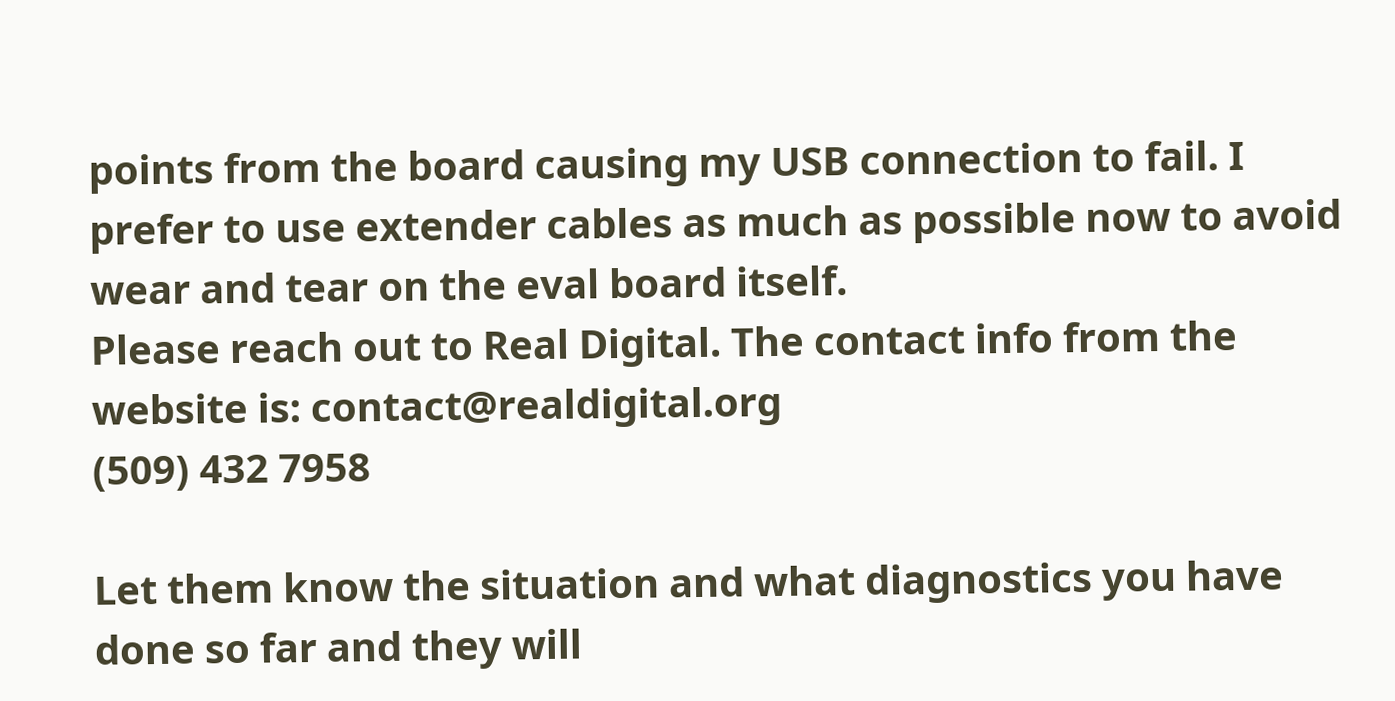points from the board causing my USB connection to fail. I prefer to use extender cables as much as possible now to avoid wear and tear on the eval board itself.
Please reach out to Real Digital. The contact info from the website is: contact@realdigital.org
(509) 432 7958

Let them know the situation and what diagnostics you have done so far and they will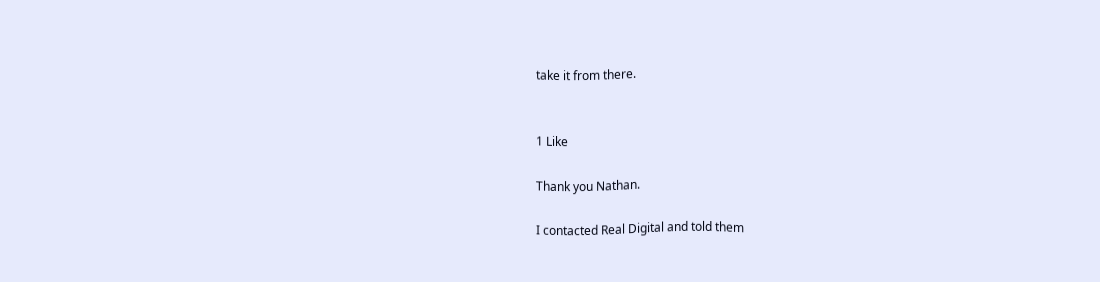take it from there.


1 Like

Thank you Nathan.

I contacted Real Digital and told them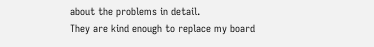about the problems in detail.
They are kind enough to replace my board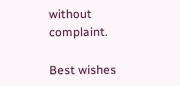without complaint.

Best wishes